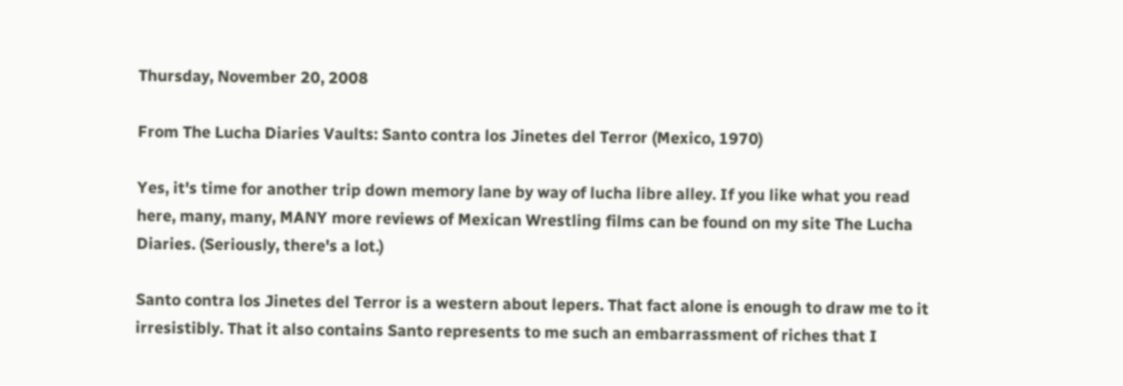Thursday, November 20, 2008

From The Lucha Diaries Vaults: Santo contra los Jinetes del Terror (Mexico, 1970)

Yes, it's time for another trip down memory lane by way of lucha libre alley. If you like what you read here, many, many, MANY more reviews of Mexican Wrestling films can be found on my site The Lucha Diaries. (Seriously, there's a lot.)

Santo contra los Jinetes del Terror is a western about lepers. That fact alone is enough to draw me to it irresistibly. That it also contains Santo represents to me such an embarrassment of riches that I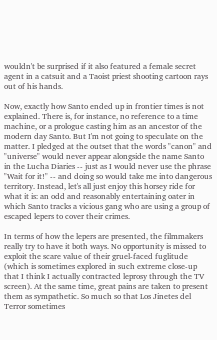wouldn't be surprised if it also featured a female secret agent in a catsuit and a Taoist priest shooting cartoon rays out of his hands.

Now, exactly how Santo ended up in frontier times is not explained. There is, for instance, no reference to a time machine, or a prologue casting him as an ancestor of the modern day Santo. But I'm not going to speculate on the matter. I pledged at the outset that the words "canon" and "universe" would never appear alongside the name Santo in the Lucha Diaries -- just as I would never use the phrase "Wait for it!" -- and doing so would take me into dangerous territory. Instead, let's all just enjoy this horsey ride for what it is: an odd and reasonably entertaining oater in which Santo tracks a vicious gang who are using a group of escaped lepers to cover their crimes.

In terms of how the lepers are presented, the filmmakers really try to have it both ways. No opportunity is missed to exploit the scare value of their gruel-faced fuglitude (which is sometimes explored in such extreme close-up that I think I actually contracted leprosy through the TV screen). At the same time, great pains are taken to present them as sympathetic. So much so that Los Jinetes del Terror sometimes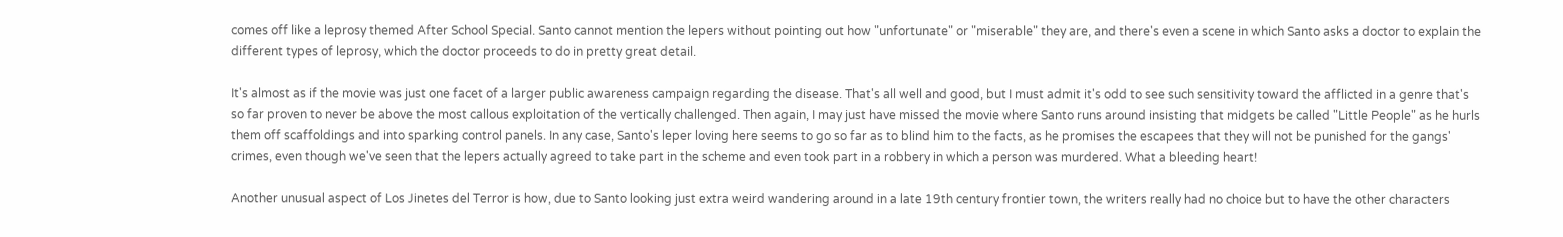comes off like a leprosy themed After School Special. Santo cannot mention the lepers without pointing out how "unfortunate" or "miserable" they are, and there's even a scene in which Santo asks a doctor to explain the different types of leprosy, which the doctor proceeds to do in pretty great detail.

It's almost as if the movie was just one facet of a larger public awareness campaign regarding the disease. That's all well and good, but I must admit it's odd to see such sensitivity toward the afflicted in a genre that's so far proven to never be above the most callous exploitation of the vertically challenged. Then again, I may just have missed the movie where Santo runs around insisting that midgets be called "Little People" as he hurls them off scaffoldings and into sparking control panels. In any case, Santo's leper loving here seems to go so far as to blind him to the facts, as he promises the escapees that they will not be punished for the gangs' crimes, even though we've seen that the lepers actually agreed to take part in the scheme and even took part in a robbery in which a person was murdered. What a bleeding heart!

Another unusual aspect of Los Jinetes del Terror is how, due to Santo looking just extra weird wandering around in a late 19th century frontier town, the writers really had no choice but to have the other characters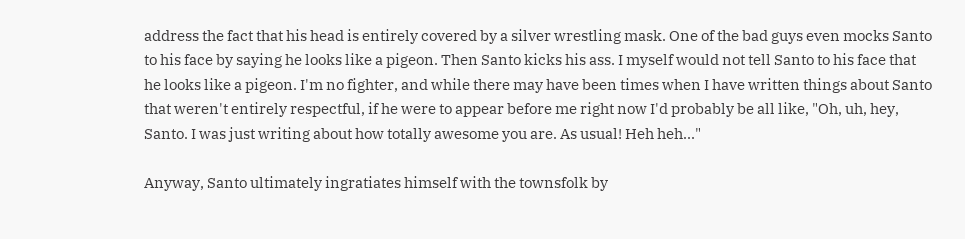address the fact that his head is entirely covered by a silver wrestling mask. One of the bad guys even mocks Santo to his face by saying he looks like a pigeon. Then Santo kicks his ass. I myself would not tell Santo to his face that he looks like a pigeon. I'm no fighter, and while there may have been times when I have written things about Santo that weren't entirely respectful, if he were to appear before me right now I'd probably be all like, "Oh, uh, hey, Santo. I was just writing about how totally awesome you are. As usual! Heh heh..."

Anyway, Santo ultimately ingratiates himself with the townsfolk by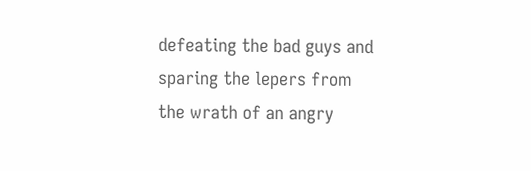defeating the bad guys and sparing the lepers from the wrath of an angry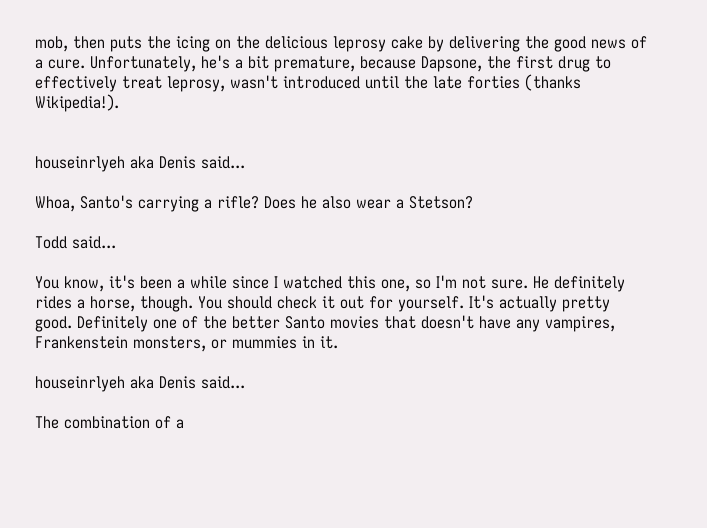mob, then puts the icing on the delicious leprosy cake by delivering the good news of a cure. Unfortunately, he's a bit premature, because Dapsone, the first drug to effectively treat leprosy, wasn't introduced until the late forties (thanks Wikipedia!).


houseinrlyeh aka Denis said...

Whoa, Santo's carrying a rifle? Does he also wear a Stetson?

Todd said...

You know, it's been a while since I watched this one, so I'm not sure. He definitely rides a horse, though. You should check it out for yourself. It's actually pretty good. Definitely one of the better Santo movies that doesn't have any vampires, Frankenstein monsters, or mummies in it.

houseinrlyeh aka Denis said...

The combination of a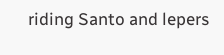riding Santo and lepers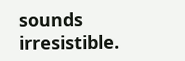sounds irresistible.